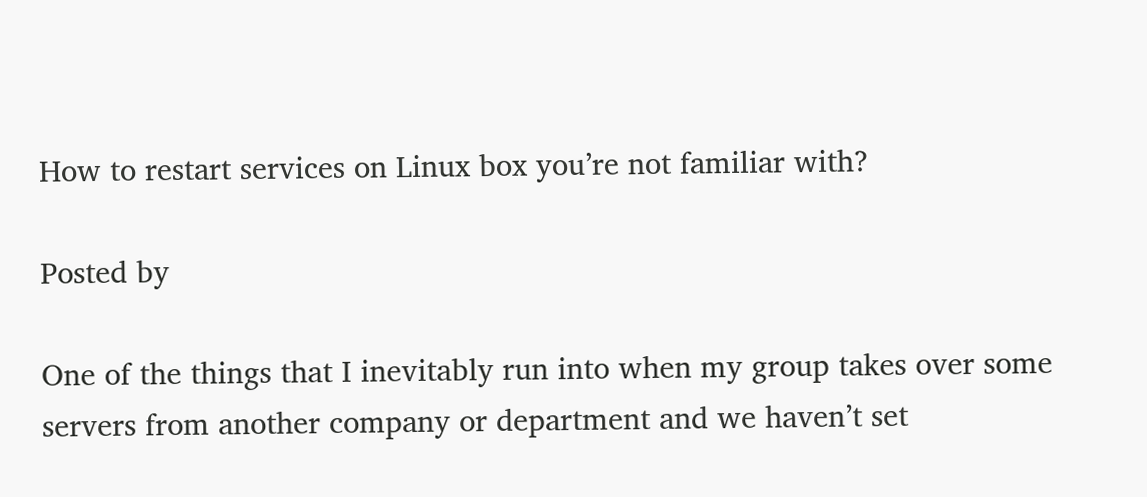How to restart services on Linux box you’re not familiar with?

Posted by

One of the things that I inevitably run into when my group takes over some servers from another company or department and we haven’t set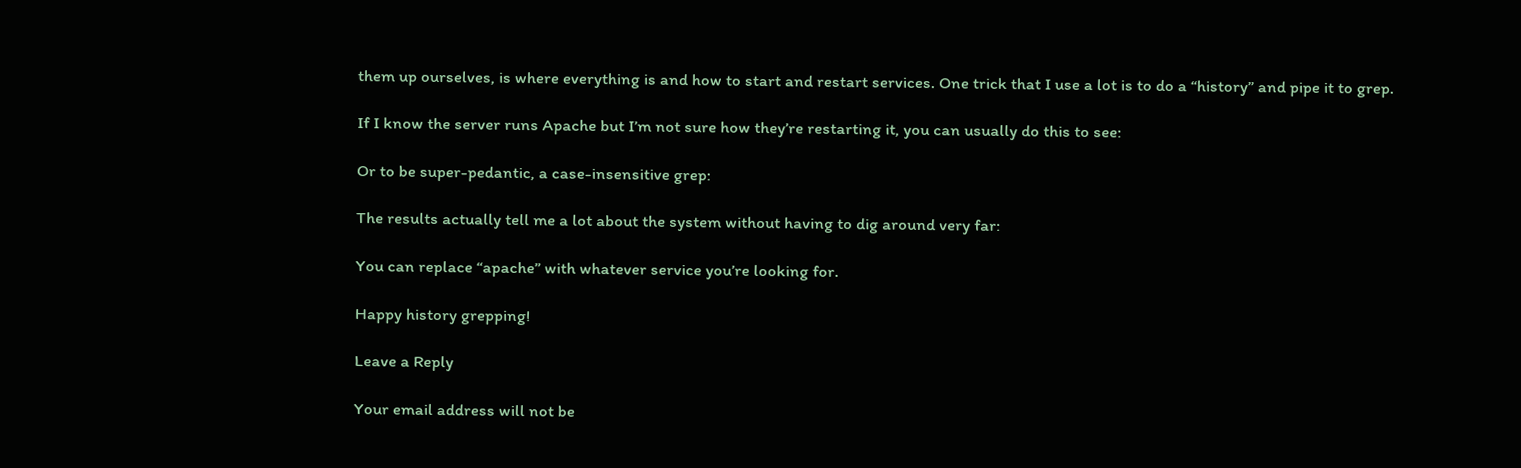them up ourselves, is where everything is and how to start and restart services. One trick that I use a lot is to do a “history” and pipe it to grep.

If I know the server runs Apache but I’m not sure how they’re restarting it, you can usually do this to see:

Or to be super-pedantic, a case-insensitive grep:

The results actually tell me a lot about the system without having to dig around very far:

You can replace “apache” with whatever service you’re looking for.

Happy history grepping!

Leave a Reply

Your email address will not be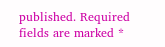published. Required fields are marked *